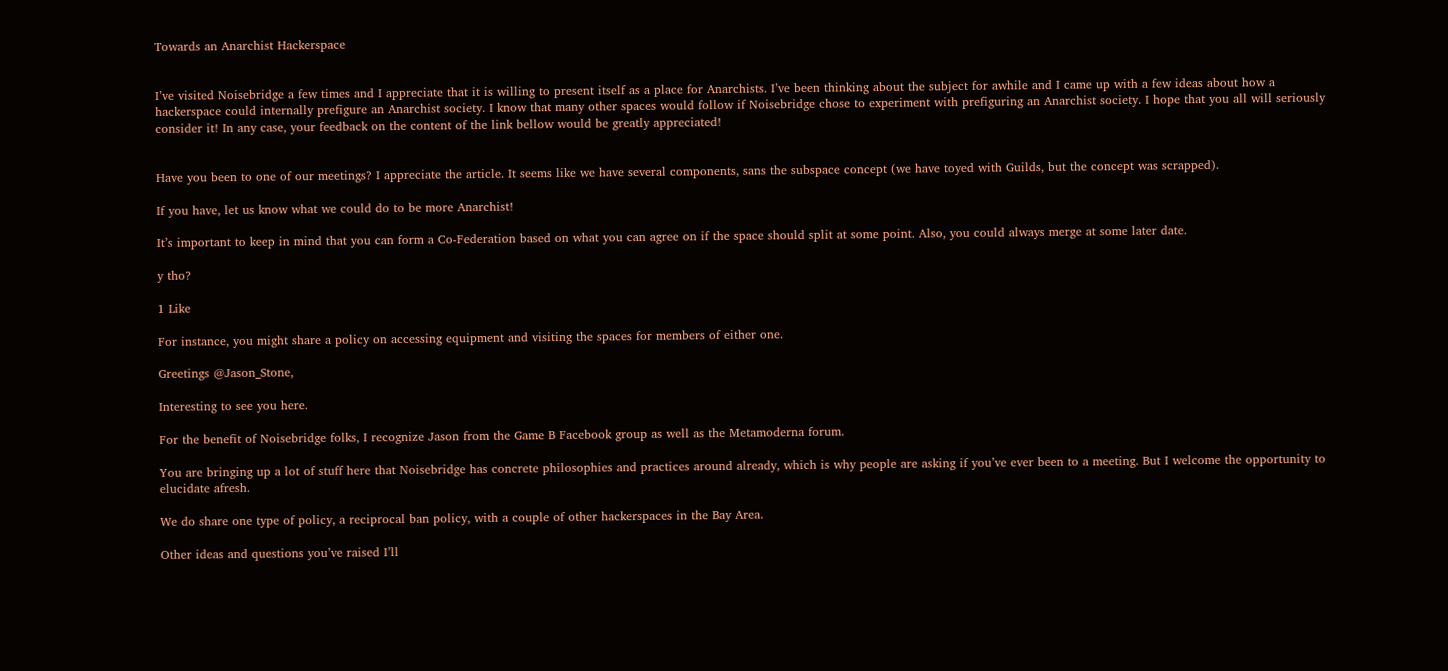Towards an Anarchist Hackerspace


I’ve visited Noisebridge a few times and I appreciate that it is willing to present itself as a place for Anarchists. I’ve been thinking about the subject for awhile and I came up with a few ideas about how a hackerspace could internally prefigure an Anarchist society. I know that many other spaces would follow if Noisebridge chose to experiment with prefiguring an Anarchist society. I hope that you all will seriously consider it! In any case, your feedback on the content of the link bellow would be greatly appreciated!


Have you been to one of our meetings? I appreciate the article. It seems like we have several components, sans the subspace concept (we have toyed with Guilds, but the concept was scrapped).

If you have, let us know what we could do to be more Anarchist!

It’s important to keep in mind that you can form a Co-Federation based on what you can agree on if the space should split at some point. Also, you could always merge at some later date.

y tho?

1 Like

For instance, you might share a policy on accessing equipment and visiting the spaces for members of either one.

Greetings @Jason_Stone,

Interesting to see you here.

For the benefit of Noisebridge folks, I recognize Jason from the Game B Facebook group as well as the Metamoderna forum.

You are bringing up a lot of stuff here that Noisebridge has concrete philosophies and practices around already, which is why people are asking if you’ve ever been to a meeting. But I welcome the opportunity to elucidate afresh.

We do share one type of policy, a reciprocal ban policy, with a couple of other hackerspaces in the Bay Area.

Other ideas and questions you’ve raised I’ll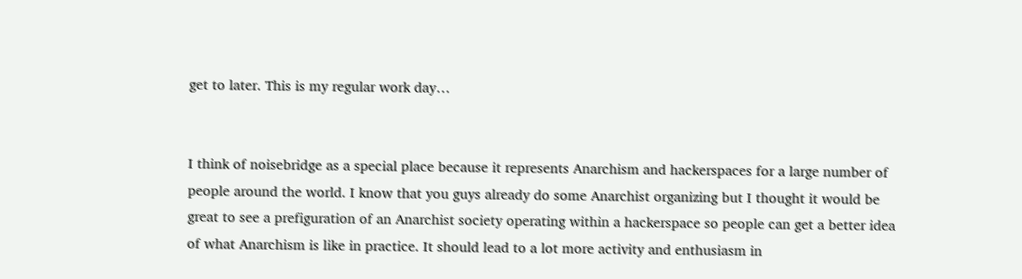get to later. This is my regular work day…


I think of noisebridge as a special place because it represents Anarchism and hackerspaces for a large number of people around the world. I know that you guys already do some Anarchist organizing but I thought it would be great to see a prefiguration of an Anarchist society operating within a hackerspace so people can get a better idea of what Anarchism is like in practice. It should lead to a lot more activity and enthusiasm in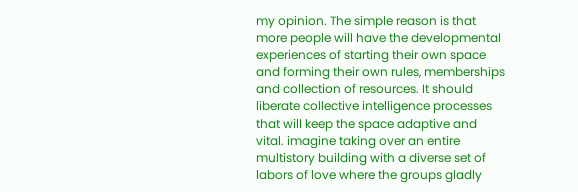my opinion. The simple reason is that more people will have the developmental experiences of starting their own space and forming their own rules, memberships and collection of resources. It should liberate collective intelligence processes that will keep the space adaptive and vital. imagine taking over an entire multistory building with a diverse set of labors of love where the groups gladly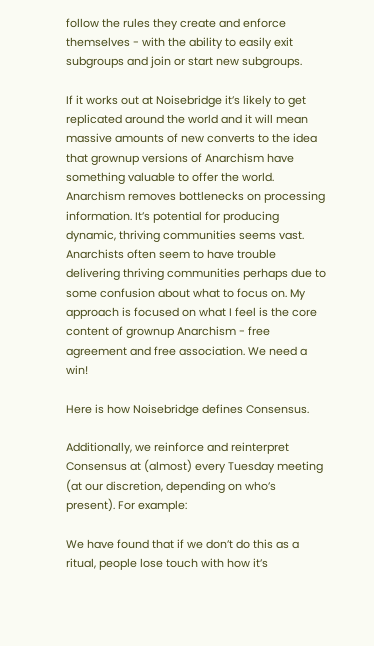follow the rules they create and enforce themselves - with the ability to easily exit subgroups and join or start new subgroups.

If it works out at Noisebridge it’s likely to get replicated around the world and it will mean massive amounts of new converts to the idea that grownup versions of Anarchism have something valuable to offer the world. Anarchism removes bottlenecks on processing information. It’s potential for producing dynamic, thriving communities seems vast. Anarchists often seem to have trouble delivering thriving communities perhaps due to some confusion about what to focus on. My approach is focused on what I feel is the core content of grownup Anarchism - free agreement and free association. We need a win!

Here is how Noisebridge defines Consensus.

Additionally, we reinforce and reinterpret Consensus at (almost) every Tuesday meeting (at our discretion, depending on who’s present). For example:

We have found that if we don’t do this as a ritual, people lose touch with how it’s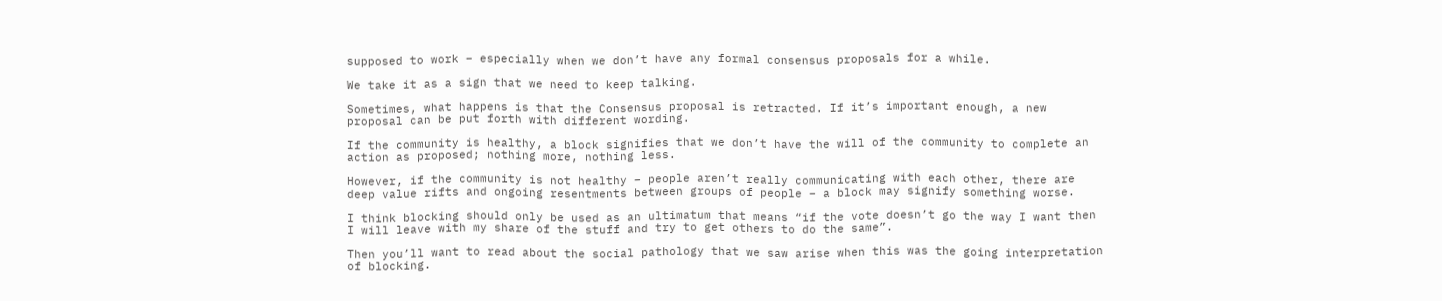supposed to work – especially when we don’t have any formal consensus proposals for a while.

We take it as a sign that we need to keep talking.

Sometimes, what happens is that the Consensus proposal is retracted. If it’s important enough, a new proposal can be put forth with different wording.

If the community is healthy, a block signifies that we don’t have the will of the community to complete an action as proposed; nothing more, nothing less.

However, if the community is not healthy – people aren’t really communicating with each other, there are deep value rifts and ongoing resentments between groups of people – a block may signify something worse.

I think blocking should only be used as an ultimatum that means “if the vote doesn’t go the way I want then I will leave with my share of the stuff and try to get others to do the same”.

Then you’ll want to read about the social pathology that we saw arise when this was the going interpretation of blocking.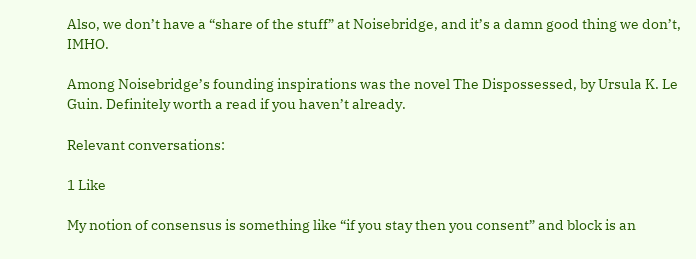Also, we don’t have a “share of the stuff” at Noisebridge, and it’s a damn good thing we don’t, IMHO.

Among Noisebridge’s founding inspirations was the novel The Dispossessed, by Ursula K. Le Guin. Definitely worth a read if you haven’t already.

Relevant conversations:

1 Like

My notion of consensus is something like “if you stay then you consent” and block is an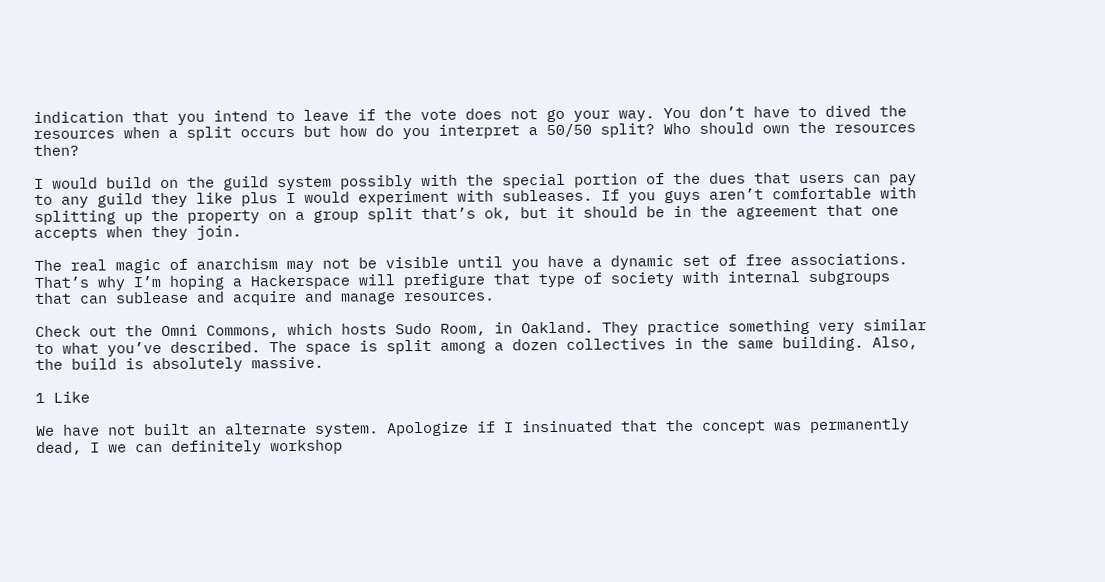indication that you intend to leave if the vote does not go your way. You don’t have to dived the resources when a split occurs but how do you interpret a 50/50 split? Who should own the resources then?

I would build on the guild system possibly with the special portion of the dues that users can pay to any guild they like plus I would experiment with subleases. If you guys aren’t comfortable with splitting up the property on a group split that’s ok, but it should be in the agreement that one accepts when they join.

The real magic of anarchism may not be visible until you have a dynamic set of free associations. That’s why I’m hoping a Hackerspace will prefigure that type of society with internal subgroups that can sublease and acquire and manage resources.

Check out the Omni Commons, which hosts Sudo Room, in Oakland. They practice something very similar to what you’ve described. The space is split among a dozen collectives in the same building. Also, the build is absolutely massive.

1 Like

We have not built an alternate system. Apologize if I insinuated that the concept was permanently dead, I we can definitely workshop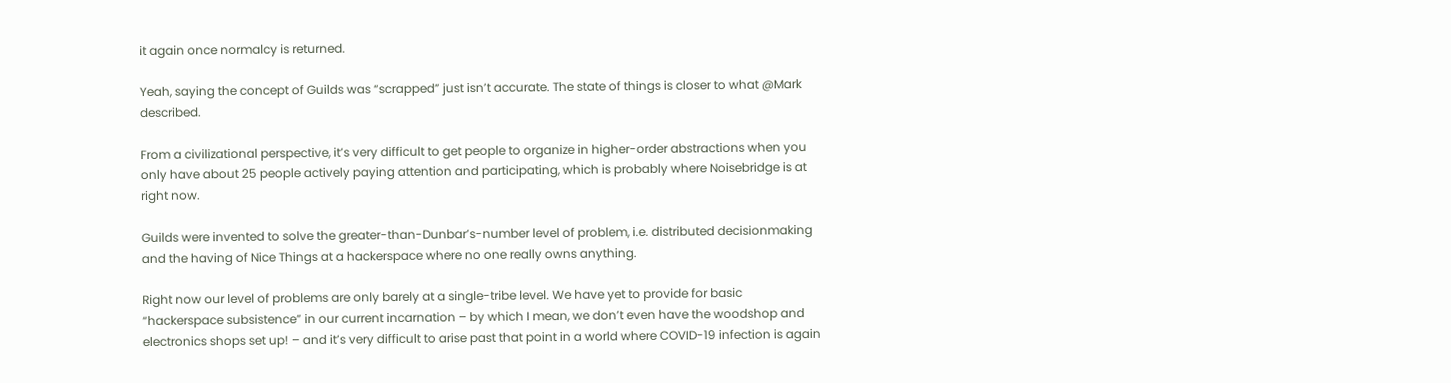it again once normalcy is returned.

Yeah, saying the concept of Guilds was “scrapped” just isn’t accurate. The state of things is closer to what @Mark described.

From a civilizational perspective, it’s very difficult to get people to organize in higher-order abstractions when you only have about 25 people actively paying attention and participating, which is probably where Noisebridge is at right now.

Guilds were invented to solve the greater-than-Dunbar’s-number level of problem, i.e. distributed decisionmaking and the having of Nice Things at a hackerspace where no one really owns anything.

Right now our level of problems are only barely at a single-tribe level. We have yet to provide for basic “hackerspace subsistence” in our current incarnation – by which I mean, we don’t even have the woodshop and electronics shops set up! – and it’s very difficult to arise past that point in a world where COVID-19 infection is again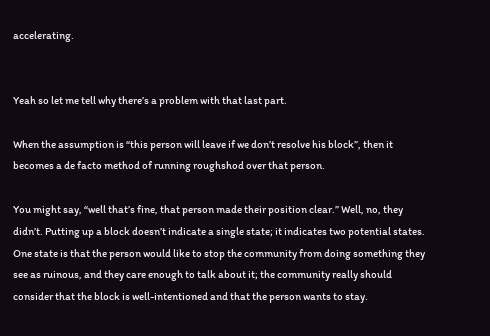accelerating.


Yeah so let me tell why there’s a problem with that last part.

When the assumption is “this person will leave if we don’t resolve his block”, then it becomes a de facto method of running roughshod over that person.

You might say, “well that’s fine, that person made their position clear.” Well, no, they didn’t. Putting up a block doesn’t indicate a single state; it indicates two potential states. One state is that the person would like to stop the community from doing something they see as ruinous, and they care enough to talk about it; the community really should consider that the block is well-intentioned and that the person wants to stay.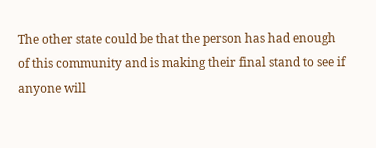The other state could be that the person has had enough of this community and is making their final stand to see if anyone will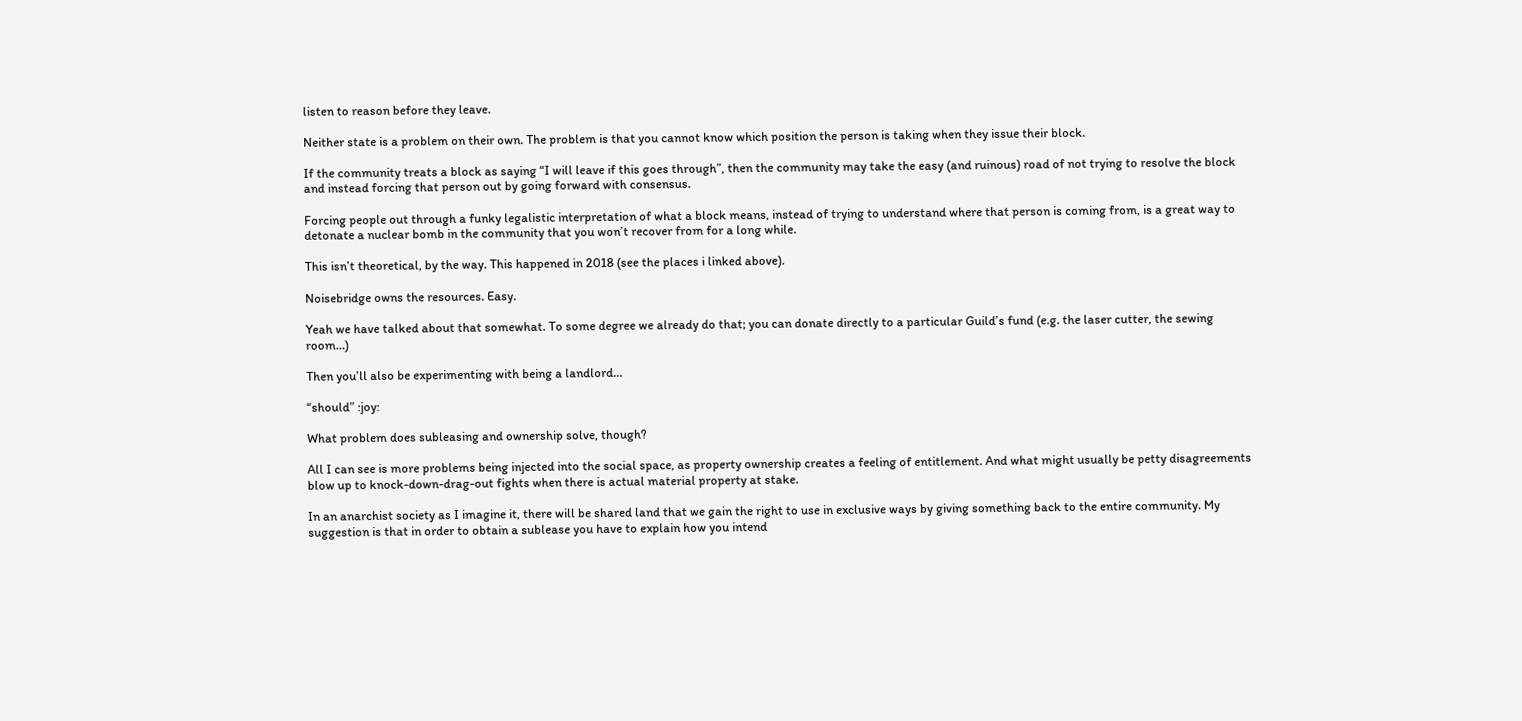listen to reason before they leave.

Neither state is a problem on their own. The problem is that you cannot know which position the person is taking when they issue their block.

If the community treats a block as saying “I will leave if this goes through”, then the community may take the easy (and ruinous) road of not trying to resolve the block and instead forcing that person out by going forward with consensus.

Forcing people out through a funky legalistic interpretation of what a block means, instead of trying to understand where that person is coming from, is a great way to detonate a nuclear bomb in the community that you won’t recover from for a long while.

This isn’t theoretical, by the way. This happened in 2018 (see the places i linked above).

Noisebridge owns the resources. Easy.

Yeah we have talked about that somewhat. To some degree we already do that; you can donate directly to a particular Guild’s fund (e.g. the laser cutter, the sewing room…)

Then you’ll also be experimenting with being a landlord…

“should” :joy:

What problem does subleasing and ownership solve, though?

All I can see is more problems being injected into the social space, as property ownership creates a feeling of entitlement. And what might usually be petty disagreements blow up to knock-down-drag-out fights when there is actual material property at stake.

In an anarchist society as I imagine it, there will be shared land that we gain the right to use in exclusive ways by giving something back to the entire community. My suggestion is that in order to obtain a sublease you have to explain how you intend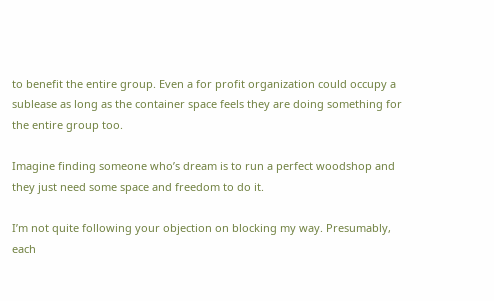to benefit the entire group. Even a for profit organization could occupy a sublease as long as the container space feels they are doing something for the entire group too.

Imagine finding someone who’s dream is to run a perfect woodshop and they just need some space and freedom to do it.

I’m not quite following your objection on blocking my way. Presumably, each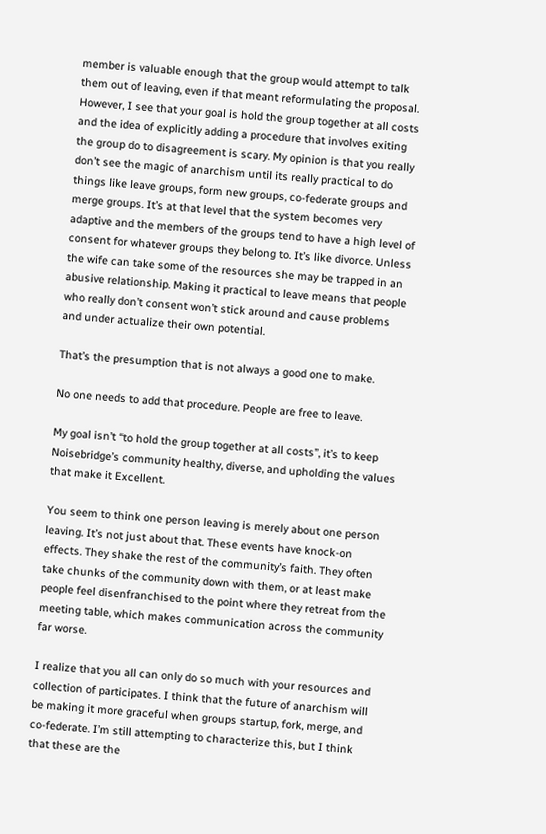member is valuable enough that the group would attempt to talk them out of leaving, even if that meant reformulating the proposal. However, I see that your goal is hold the group together at all costs and the idea of explicitly adding a procedure that involves exiting the group do to disagreement is scary. My opinion is that you really don’t see the magic of anarchism until its really practical to do things like leave groups, form new groups, co-federate groups and merge groups. It’s at that level that the system becomes very adaptive and the members of the groups tend to have a high level of consent for whatever groups they belong to. It’s like divorce. Unless the wife can take some of the resources she may be trapped in an abusive relationship. Making it practical to leave means that people who really don’t consent won’t stick around and cause problems and under actualize their own potential.

That’s the presumption that is not always a good one to make.

No one needs to add that procedure. People are free to leave.

My goal isn’t “to hold the group together at all costs”, it’s to keep Noisebridge’s community healthy, diverse, and upholding the values that make it Excellent.

You seem to think one person leaving is merely about one person leaving. It’s not just about that. These events have knock-on effects. They shake the rest of the community’s faith. They often take chunks of the community down with them, or at least make people feel disenfranchised to the point where they retreat from the meeting table, which makes communication across the community far worse.

I realize that you all can only do so much with your resources and collection of participates. I think that the future of anarchism will be making it more graceful when groups startup, fork, merge, and co-federate. I’m still attempting to characterize this, but I think that these are the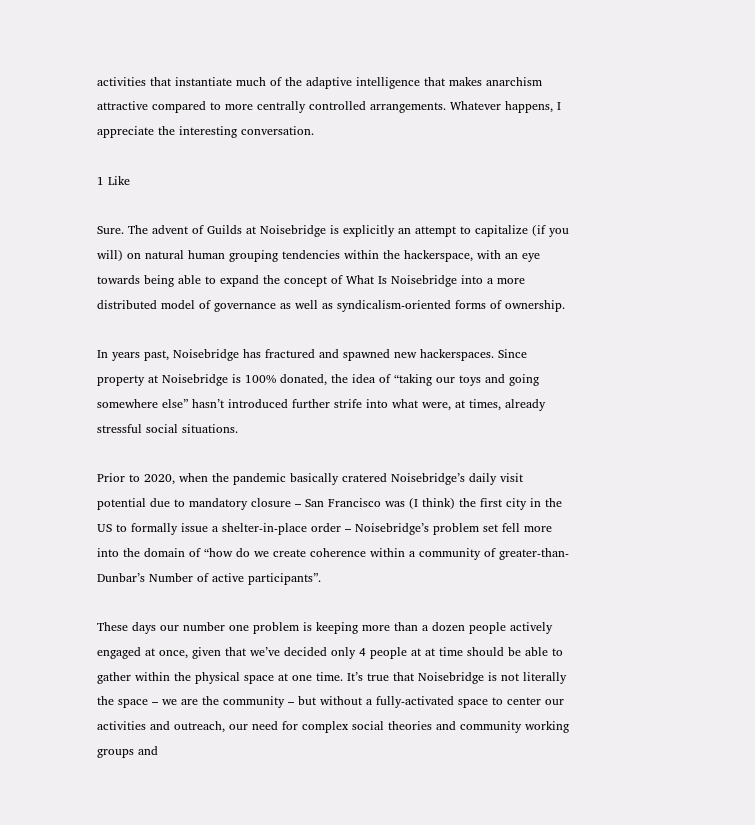activities that instantiate much of the adaptive intelligence that makes anarchism attractive compared to more centrally controlled arrangements. Whatever happens, I appreciate the interesting conversation.

1 Like

Sure. The advent of Guilds at Noisebridge is explicitly an attempt to capitalize (if you will) on natural human grouping tendencies within the hackerspace, with an eye towards being able to expand the concept of What Is Noisebridge into a more distributed model of governance as well as syndicalism-oriented forms of ownership.

In years past, Noisebridge has fractured and spawned new hackerspaces. Since property at Noisebridge is 100% donated, the idea of “taking our toys and going somewhere else” hasn’t introduced further strife into what were, at times, already stressful social situations.

Prior to 2020, when the pandemic basically cratered Noisebridge’s daily visit potential due to mandatory closure – San Francisco was (I think) the first city in the US to formally issue a shelter-in-place order – Noisebridge’s problem set fell more into the domain of “how do we create coherence within a community of greater-than-Dunbar’s Number of active participants”.

These days our number one problem is keeping more than a dozen people actively engaged at once, given that we’ve decided only 4 people at at time should be able to gather within the physical space at one time. It’s true that Noisebridge is not literally the space – we are the community – but without a fully-activated space to center our activities and outreach, our need for complex social theories and community working groups and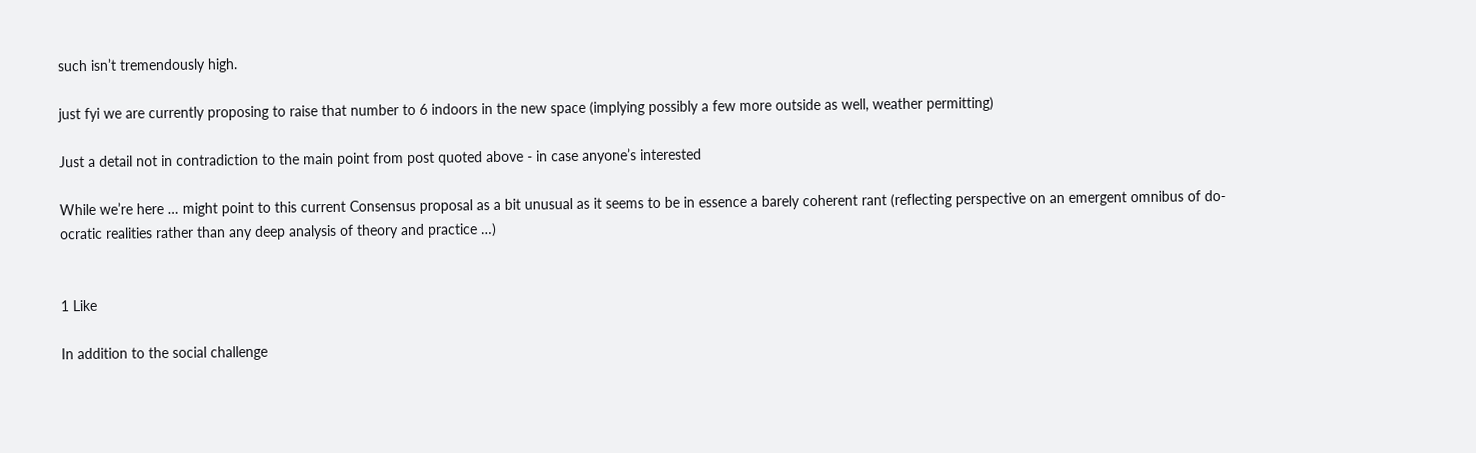such isn’t tremendously high.

just fyi we are currently proposing to raise that number to 6 indoors in the new space (implying possibly a few more outside as well, weather permitting)

Just a detail not in contradiction to the main point from post quoted above - in case anyone’s interested

While we’re here … might point to this current Consensus proposal as a bit unusual as it seems to be in essence a barely coherent rant (reflecting perspective on an emergent omnibus of do-ocratic realities rather than any deep analysis of theory and practice …)


1 Like

In addition to the social challenge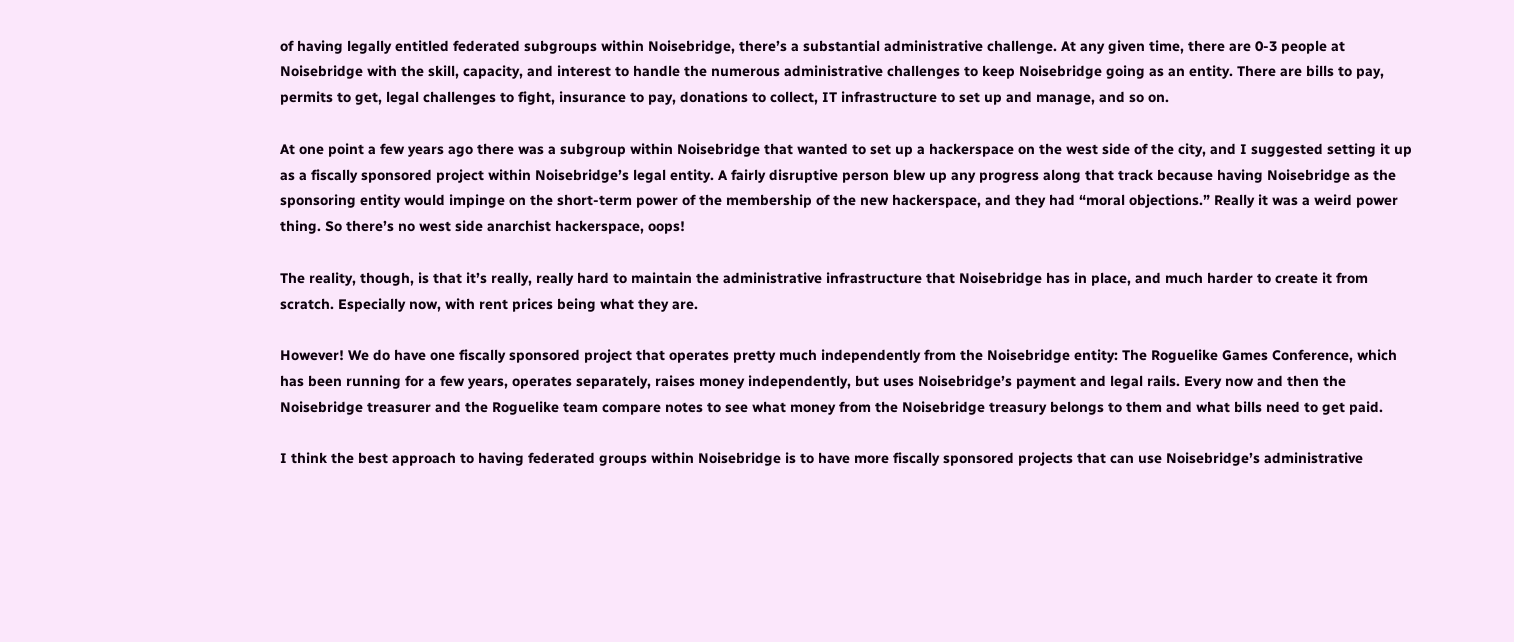of having legally entitled federated subgroups within Noisebridge, there’s a substantial administrative challenge. At any given time, there are 0-3 people at Noisebridge with the skill, capacity, and interest to handle the numerous administrative challenges to keep Noisebridge going as an entity. There are bills to pay, permits to get, legal challenges to fight, insurance to pay, donations to collect, IT infrastructure to set up and manage, and so on.

At one point a few years ago there was a subgroup within Noisebridge that wanted to set up a hackerspace on the west side of the city, and I suggested setting it up as a fiscally sponsored project within Noisebridge’s legal entity. A fairly disruptive person blew up any progress along that track because having Noisebridge as the sponsoring entity would impinge on the short-term power of the membership of the new hackerspace, and they had “moral objections.” Really it was a weird power thing. So there’s no west side anarchist hackerspace, oops!

The reality, though, is that it’s really, really hard to maintain the administrative infrastructure that Noisebridge has in place, and much harder to create it from scratch. Especially now, with rent prices being what they are.

However! We do have one fiscally sponsored project that operates pretty much independently from the Noisebridge entity: The Roguelike Games Conference, which has been running for a few years, operates separately, raises money independently, but uses Noisebridge’s payment and legal rails. Every now and then the Noisebridge treasurer and the Roguelike team compare notes to see what money from the Noisebridge treasury belongs to them and what bills need to get paid.

I think the best approach to having federated groups within Noisebridge is to have more fiscally sponsored projects that can use Noisebridge’s administrative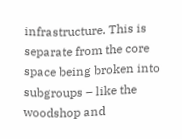infrastructure. This is separate from the core space being broken into subgroups – like the woodshop and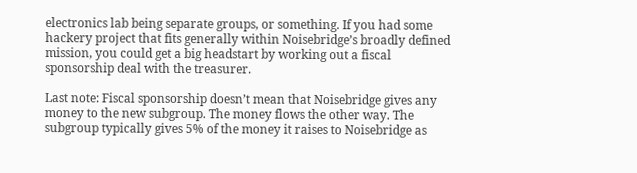electronics lab being separate groups, or something. If you had some hackery project that fits generally within Noisebridge’s broadly defined mission, you could get a big headstart by working out a fiscal sponsorship deal with the treasurer.

Last note: Fiscal sponsorship doesn’t mean that Noisebridge gives any money to the new subgroup. The money flows the other way. The subgroup typically gives 5% of the money it raises to Noisebridge as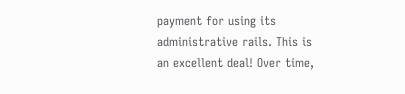payment for using its administrative rails. This is an excellent deal! Over time,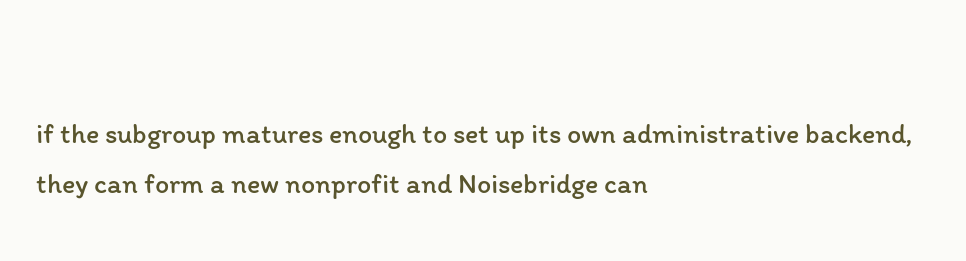if the subgroup matures enough to set up its own administrative backend, they can form a new nonprofit and Noisebridge can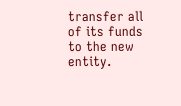transfer all of its funds to the new entity.